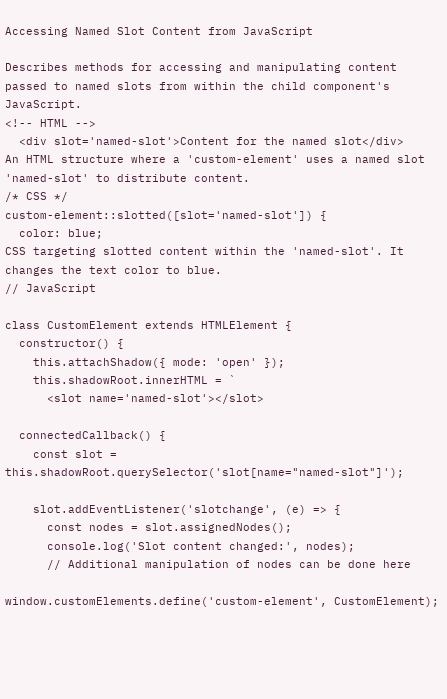Accessing Named Slot Content from JavaScript

Describes methods for accessing and manipulating content passed to named slots from within the child component's JavaScript.
<!-- HTML -->
  <div slot='named-slot'>Content for the named slot</div>
An HTML structure where a 'custom-element' uses a named slot 'named-slot' to distribute content.
/* CSS */
custom-element::slotted([slot='named-slot']) {
  color: blue;
CSS targeting slotted content within the 'named-slot'. It changes the text color to blue.
// JavaScript

class CustomElement extends HTMLElement {
  constructor() {
    this.attachShadow({ mode: 'open' });
    this.shadowRoot.innerHTML = `
      <slot name='named-slot'></slot>

  connectedCallback() {
    const slot = this.shadowRoot.querySelector('slot[name="named-slot"]');

    slot.addEventListener('slotchange', (e) => {
      const nodes = slot.assignedNodes();
      console.log('Slot content changed:', nodes);
      // Additional manipulation of nodes can be done here

window.customElements.define('custom-element', CustomElement);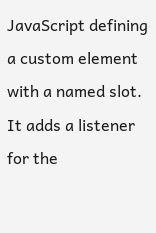JavaScript defining a custom element with a named slot. It adds a listener for the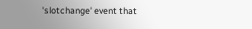'slotchange' event that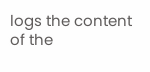logs the content of the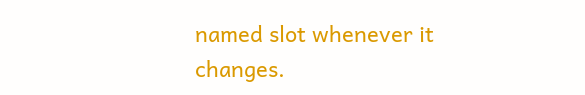named slot whenever it changes.